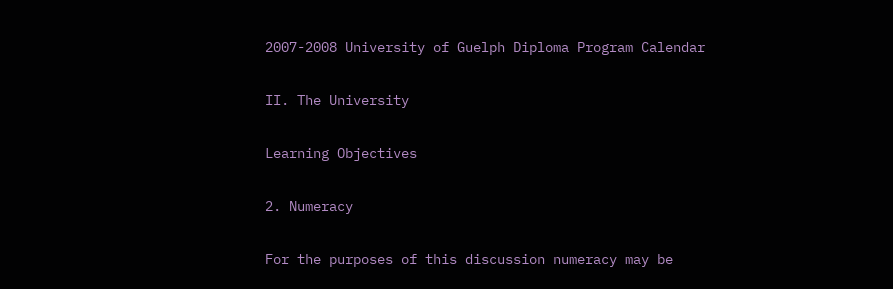2007-2008 University of Guelph Diploma Program Calendar

II. The University

Learning Objectives

2. Numeracy

For the purposes of this discussion numeracy may be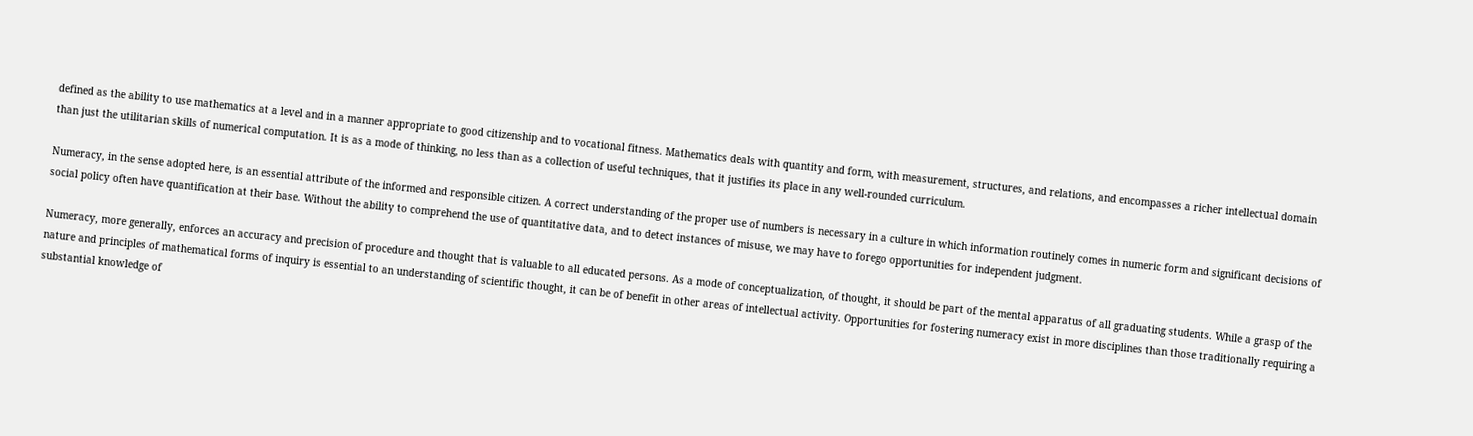defined as the ability to use mathematics at a level and in a manner appropriate to good citizenship and to vocational fitness. Mathematics deals with quantity and form, with measurement, structures, and relations, and encompasses a richer intellectual domain than just the utilitarian skills of numerical computation. It is as a mode of thinking, no less than as a collection of useful techniques, that it justifies its place in any well-rounded curriculum.

Numeracy, in the sense adopted here, is an essential attribute of the informed and responsible citizen. A correct understanding of the proper use of numbers is necessary in a culture in which information routinely comes in numeric form and significant decisions of social policy often have quantification at their base. Without the ability to comprehend the use of quantitative data, and to detect instances of misuse, we may have to forego opportunities for independent judgment.

Numeracy, more generally, enforces an accuracy and precision of procedure and thought that is valuable to all educated persons. As a mode of conceptualization, of thought, it should be part of the mental apparatus of all graduating students. While a grasp of the nature and principles of mathematical forms of inquiry is essential to an understanding of scientific thought, it can be of benefit in other areas of intellectual activity. Opportunities for fostering numeracy exist in more disciplines than those traditionally requiring a substantial knowledge of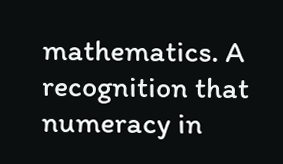mathematics. A recognition that numeracy in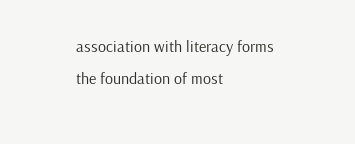association with literacy forms the foundation of most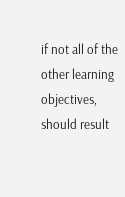if not all of the other learning objectives, should result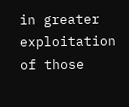in greater exploitation of those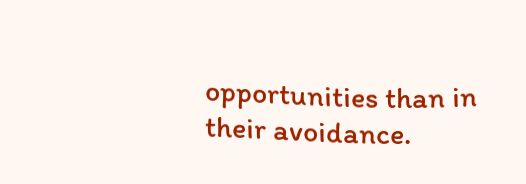opportunities than in their avoidance.